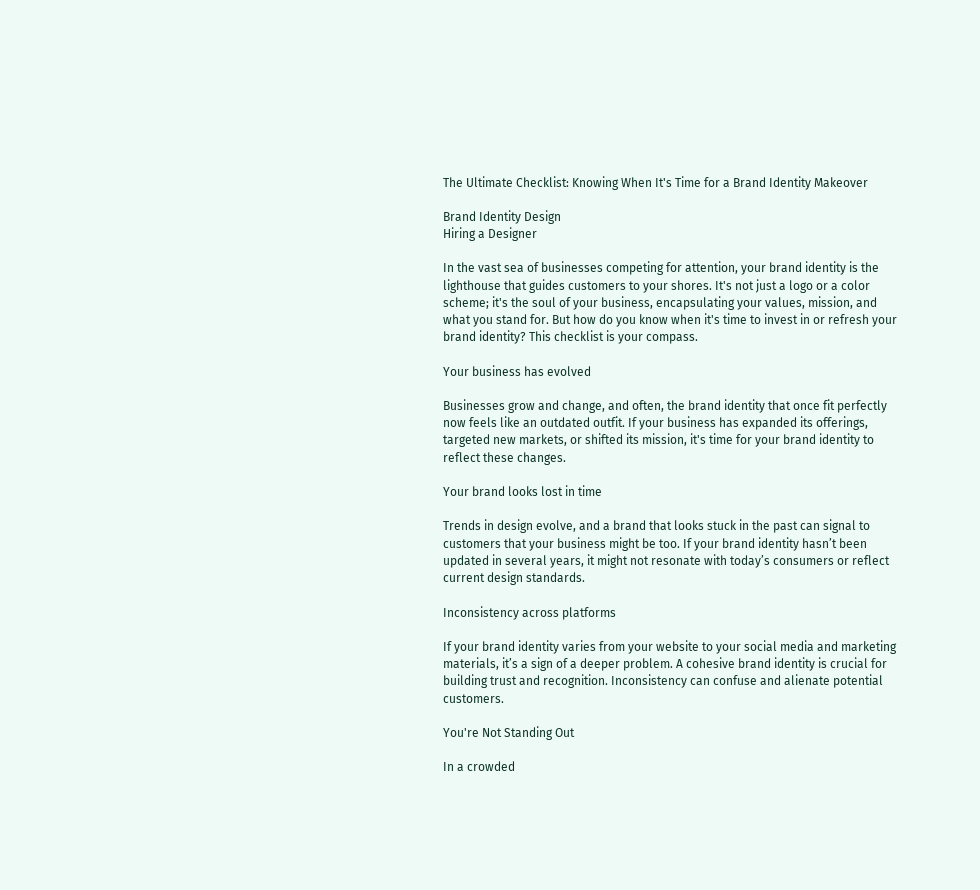The Ultimate Checklist: Knowing When It's Time for a Brand Identity Makeover

Brand Identity Design
Hiring a Designer

In the vast sea of businesses competing for attention, your brand identity is the lighthouse that guides customers to your shores. It's not just a logo or a color scheme; it's the soul of your business, encapsulating your values, mission, and what you stand for. But how do you know when it's time to invest in or refresh your brand identity? This checklist is your compass.

Your business has evolved

Businesses grow and change, and often, the brand identity that once fit perfectly now feels like an outdated outfit. If your business has expanded its offerings, targeted new markets, or shifted its mission, it's time for your brand identity to reflect these changes.

Your brand looks lost in time

Trends in design evolve, and a brand that looks stuck in the past can signal to customers that your business might be too. If your brand identity hasn’t been updated in several years, it might not resonate with today’s consumers or reflect current design standards.

Inconsistency across platforms

If your brand identity varies from your website to your social media and marketing materials, it’s a sign of a deeper problem. A cohesive brand identity is crucial for building trust and recognition. Inconsistency can confuse and alienate potential customers.

You're Not Standing Out

In a crowded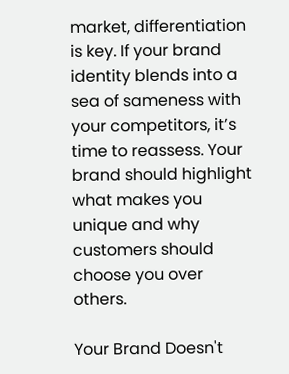market, differentiation is key. If your brand identity blends into a sea of sameness with your competitors, it’s time to reassess. Your brand should highlight what makes you unique and why customers should choose you over others.

Your Brand Doesn't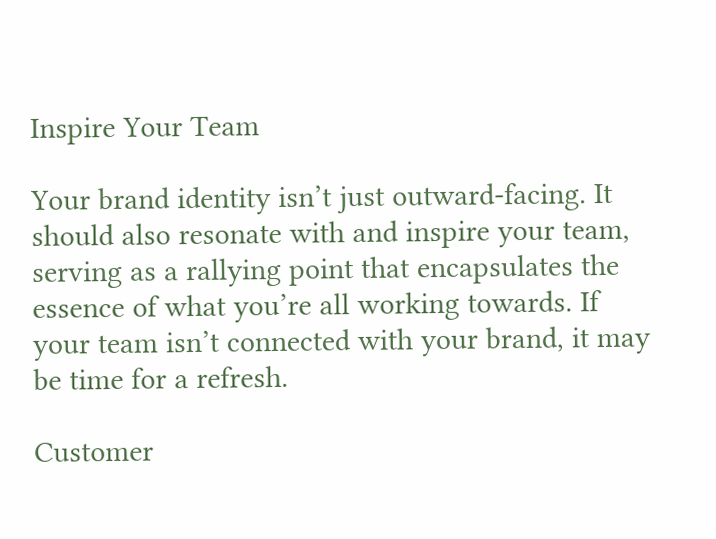Inspire Your Team

Your brand identity isn’t just outward-facing. It should also resonate with and inspire your team, serving as a rallying point that encapsulates the essence of what you’re all working towards. If your team isn’t connected with your brand, it may be time for a refresh.

Customer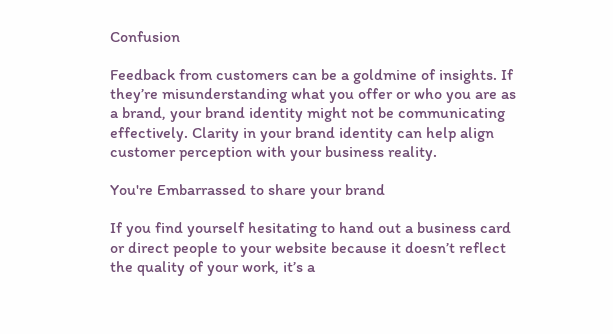Confusion

Feedback from customers can be a goldmine of insights. If they’re misunderstanding what you offer or who you are as a brand, your brand identity might not be communicating effectively. Clarity in your brand identity can help align customer perception with your business reality.

You're Embarrassed to share your brand

If you find yourself hesitating to hand out a business card or direct people to your website because it doesn’t reflect the quality of your work, it’s a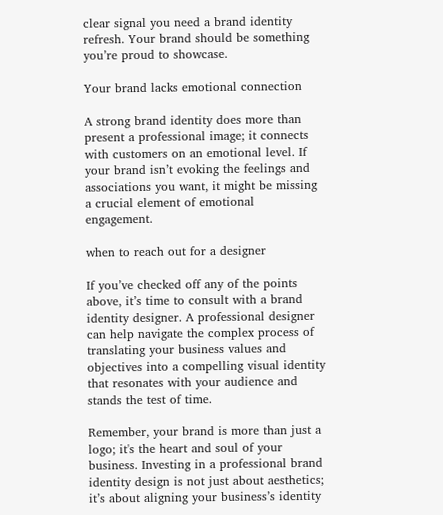clear signal you need a brand identity refresh. Your brand should be something you’re proud to showcase.

Your brand lacks emotional connection

A strong brand identity does more than present a professional image; it connects with customers on an emotional level. If your brand isn’t evoking the feelings and associations you want, it might be missing a crucial element of emotional engagement.

when to reach out for a designer

If you’ve checked off any of the points above, it’s time to consult with a brand identity designer. A professional designer can help navigate the complex process of translating your business values and objectives into a compelling visual identity that resonates with your audience and stands the test of time.

Remember, your brand is more than just a logo; it's the heart and soul of your business. Investing in a professional brand identity design is not just about aesthetics; it’s about aligning your business’s identity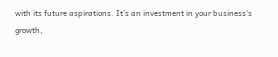with its future aspirations. It's an investment in your business's growth,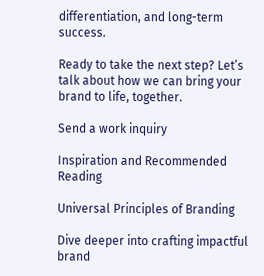differentiation, and long-term success.

Ready to take the next step? Let’s talk about how we can bring your brand to life, together.

Send a work inquiry

Inspiration and Recommended Reading

Universal Principles of Branding

Dive deeper into crafting impactful brand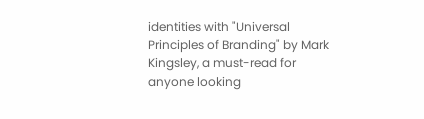identities with "Universal Principles of Branding" by Mark Kingsley, a must-read for anyone looking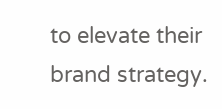to elevate their brand strategy.